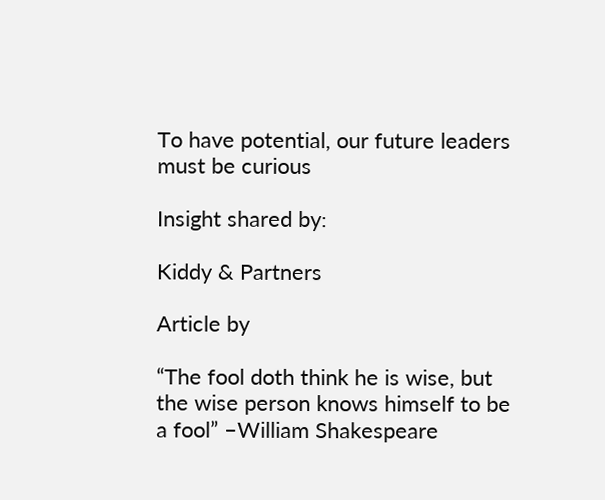To have potential, our future leaders must be curious

Insight shared by:

Kiddy & Partners

Article by

“The fool doth think he is wise, but the wise person knows himself to be a fool” –William Shakespeare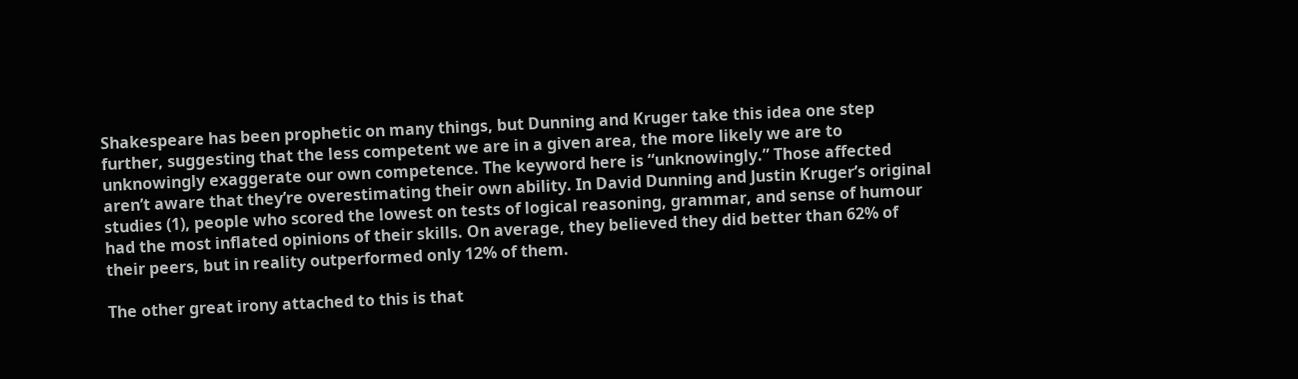Shakespeare has been prophetic on many things, but Dunning and Kruger take this idea one step further, suggesting that the less competent we are in a given area, the more likely we are to unknowingly exaggerate our own competence. The keyword here is “unknowingly.” Those affected aren’t aware that they’re overestimating their own ability. In David Dunning and Justin Kruger’s original studies (1), people who scored the lowest on tests of logical reasoning, grammar, and sense of humour had the most inflated opinions of their skills. On average, they believed they did better than 62% of their peers, but in reality outperformed only 12% of them.

The other great irony attached to this is that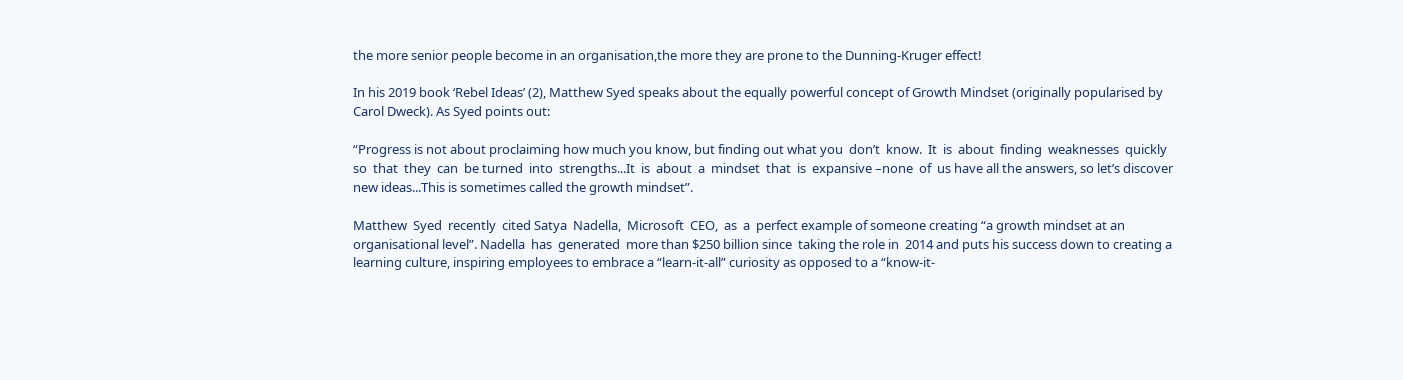the more senior people become in an organisation,the more they are prone to the Dunning-Kruger effect!

In his 2019 book ‘Rebel Ideas’ (2), Matthew Syed speaks about the equally powerful concept of Growth Mindset (originally popularised by Carol Dweck). As Syed points out:

“Progress is not about proclaiming how much you know, but finding out what you  don’t  know.  It  is  about  finding  weaknesses  quickly  so  that  they  can  be turned  into  strengths...It  is  about  a  mindset  that  is  expansive –none  of  us have all the answers, so let’s discover new ideas...This is sometimes called the growth mindset”.

Matthew  Syed  recently  cited Satya  Nadella,  Microsoft  CEO,  as  a  perfect example of someone creating “a growth mindset at an organisational level”. Nadella  has  generated  more than $250 billion since  taking the role in  2014 and puts his success down to creating a learning culture, inspiring employees to embrace a “learn-it-all” curiosity as opposed to a “know-it-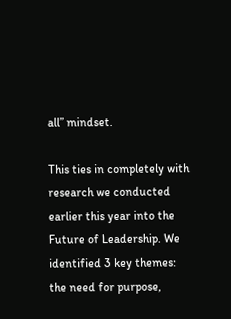all” mindset.

This ties in completely with research we conducted earlier this year into the Future of Leadership. We identified 3 key themes: the need for purpose,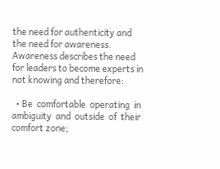the need for authenticity and the need for awareness. Awareness describes the need for leaders to become experts in not knowing and therefore:

  • Be  comfortable  operating  in  ambiguity  and  outside  of  their  comfort zone;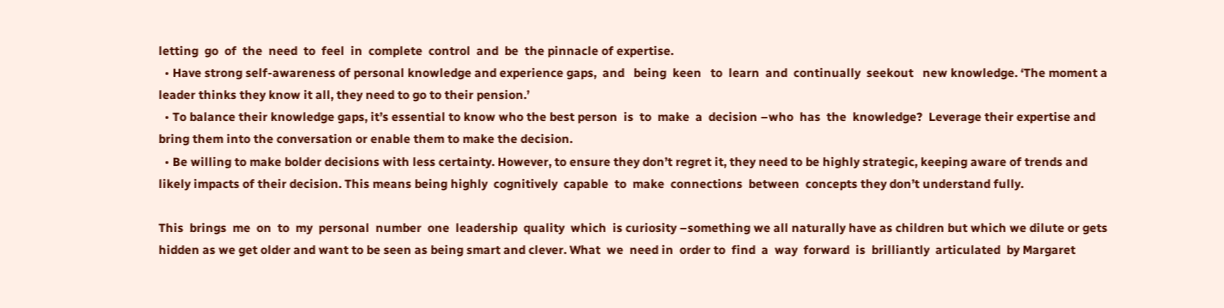letting  go  of  the  need  to  feel  in  complete  control  and  be  the pinnacle of expertise.
  • Have strong self-awareness of personal knowledge and experience gaps,  and   being  keen   to  learn  and  continually  seekout   new knowledge. ‘The moment a leader thinks they know it all, they need to go to their pension.’
  • To balance their knowledge gaps, it’s essential to know who the best person  is  to  make  a  decision –who  has  the  knowledge?  Leverage their expertise and bring them into the conversation or enable them to make the decision.
  • Be willing to make bolder decisions with less certainty. However, to ensure they don’t regret it, they need to be highly strategic, keeping aware of trends and likely impacts of their decision. This means being highly  cognitively  capable  to  make  connections  between  concepts they don’t understand fully.

This  brings  me  on  to  my  personal  number  one  leadership  quality  which  is curiosity –something we all naturally have as children but which we dilute or gets hidden as we get older and want to be seen as being smart and clever. What  we  need in  order to  find  a  way  forward  is  brilliantly  articulated  by Margaret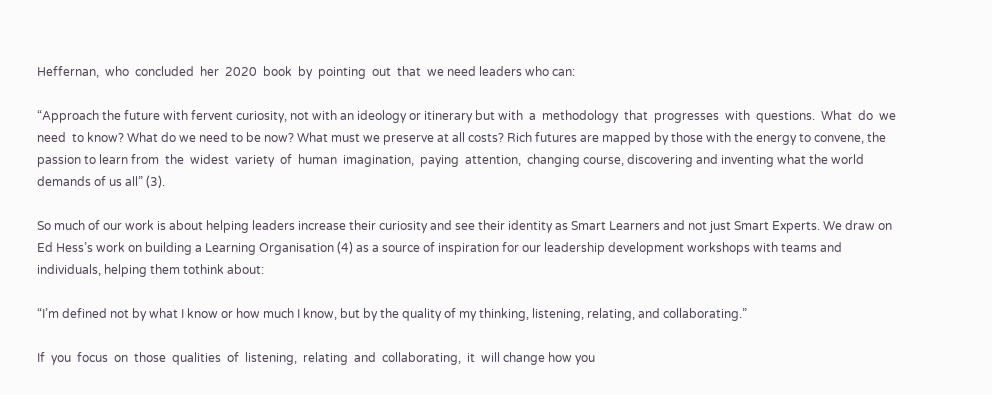Heffernan,  who  concluded  her  2020  book  by  pointing  out  that  we need leaders who can:

“Approach the future with fervent curiosity, not with an ideology or itinerary but with  a  methodology  that  progresses  with  questions.  What  do  we  need  to know? What do we need to be now? What must we preserve at all costs? Rich futures are mapped by those with the energy to convene, the passion to learn from  the  widest  variety  of  human  imagination,  paying  attention,  changing course, discovering and inventing what the world demands of us all” (3).

So much of our work is about helping leaders increase their curiosity and see their identity as Smart Learners and not just Smart Experts. We draw on Ed Hess’s work on building a Learning Organisation (4) as a source of inspiration for our leadership development workshops with teams and individuals, helping them tothink about:

“I’m defined not by what I know or how much I know, but by the quality of my thinking, listening, relating, and collaborating.”

If  you  focus  on  those  qualities  of  listening,  relating  and  collaborating,  it  will change how you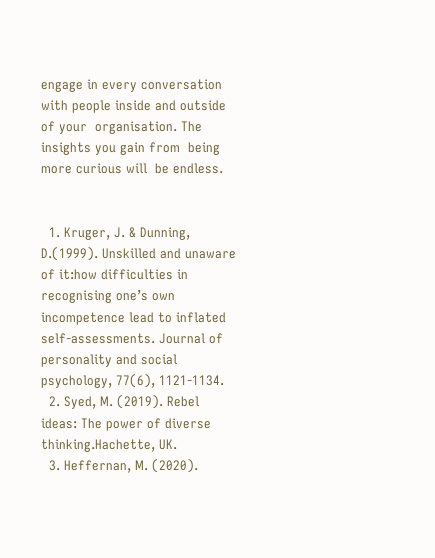engage in every conversation with people inside and outside of your  organisation. The  insights you gain from  being more curious will  be endless.


  1. Kruger, J. & Dunning, D.(1999). Unskilled and unaware of it:how difficulties in recognising one’s own incompetence lead to inflated self-assessments. Journal of personality and social psychology, 77(6), 1121-1134.
  2. Syed, M. (2019). Rebel ideas: The power of diverse thinking.Hachette, UK.
  3. Heffernan, M. (2020).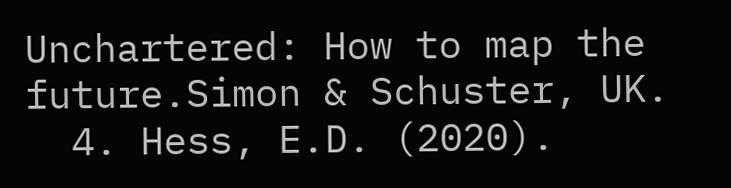Unchartered: How to map the future.Simon & Schuster, UK.
  4. Hess, E.D. (2020).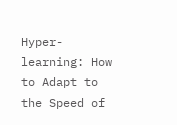Hyper-learning: How to Adapt to the Speed of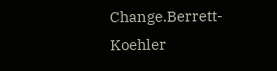Change.Berrett-Koehler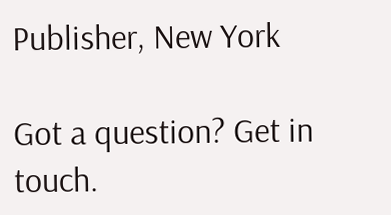Publisher, New York

Got a question? Get in touch.